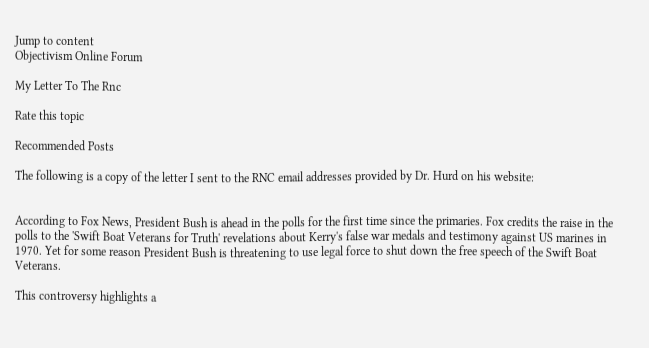Jump to content
Objectivism Online Forum

My Letter To The Rnc

Rate this topic

Recommended Posts

The following is a copy of the letter I sent to the RNC email addresses provided by Dr. Hurd on his website:


According to Fox News, President Bush is ahead in the polls for the first time since the primaries. Fox credits the raise in the polls to the 'Swift Boat Veterans for Truth' revelations about Kerry's false war medals and testimony against US marines in 1970. Yet for some reason President Bush is threatening to use legal force to shut down the free speech of the Swift Boat Veterans.

This controversy highlights a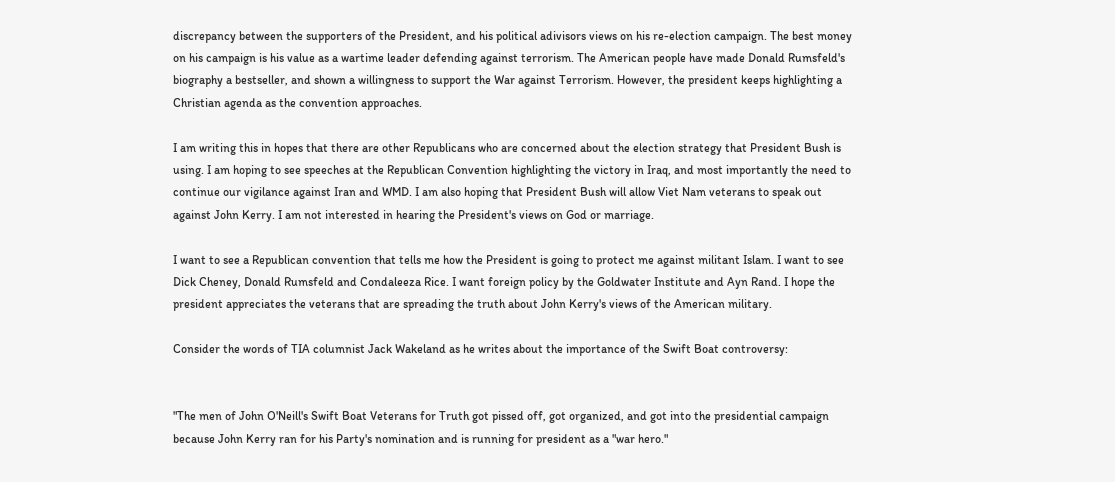discrepancy between the supporters of the President, and his political adivisors views on his re-election campaign. The best money on his campaign is his value as a wartime leader defending against terrorism. The American people have made Donald Rumsfeld's biography a bestseller, and shown a willingness to support the War against Terrorism. However, the president keeps highlighting a Christian agenda as the convention approaches.

I am writing this in hopes that there are other Republicans who are concerned about the election strategy that President Bush is using. I am hoping to see speeches at the Republican Convention highlighting the victory in Iraq, and most importantly the need to continue our vigilance against Iran and WMD. I am also hoping that President Bush will allow Viet Nam veterans to speak out against John Kerry. I am not interested in hearing the President's views on God or marriage.

I want to see a Republican convention that tells me how the President is going to protect me against militant Islam. I want to see Dick Cheney, Donald Rumsfeld and Condaleeza Rice. I want foreign policy by the Goldwater Institute and Ayn Rand. I hope the president appreciates the veterans that are spreading the truth about John Kerry's views of the American military.

Consider the words of TIA columnist Jack Wakeland as he writes about the importance of the Swift Boat controversy:


"The men of John O'Neill's Swift Boat Veterans for Truth got pissed off, got organized, and got into the presidential campaign because John Kerry ran for his Party's nomination and is running for president as a "war hero."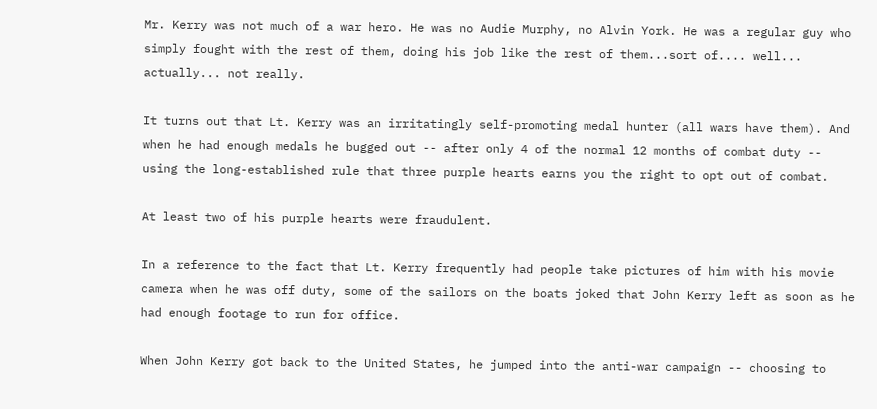Mr. Kerry was not much of a war hero. He was no Audie Murphy, no Alvin York. He was a regular guy who simply fought with the rest of them, doing his job like the rest of them...sort of.... well... actually... not really.

It turns out that Lt. Kerry was an irritatingly self-promoting medal hunter (all wars have them). And when he had enough medals he bugged out -- after only 4 of the normal 12 months of combat duty -- using the long-established rule that three purple hearts earns you the right to opt out of combat.

At least two of his purple hearts were fraudulent.

In a reference to the fact that Lt. Kerry frequently had people take pictures of him with his movie camera when he was off duty, some of the sailors on the boats joked that John Kerry left as soon as he had enough footage to run for office.

When John Kerry got back to the United States, he jumped into the anti-war campaign -- choosing to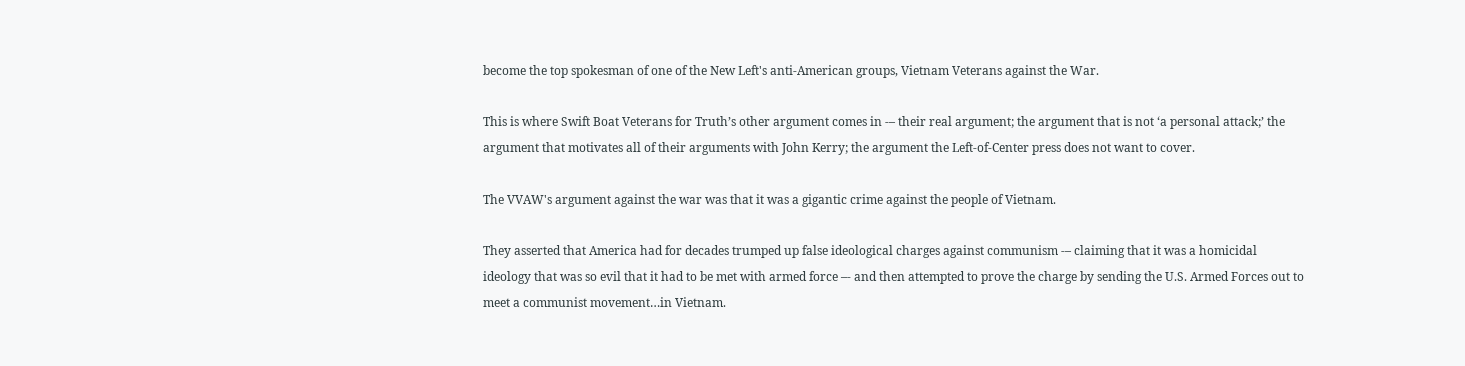become the top spokesman of one of the New Left's anti-American groups, Vietnam Veterans against the War.

This is where Swift Boat Veterans for Truth’s other argument comes in -– their real argument; the argument that is not ‘a personal attack;’ the argument that motivates all of their arguments with John Kerry; the argument the Left-of-Center press does not want to cover.

The VVAW's argument against the war was that it was a gigantic crime against the people of Vietnam.

They asserted that America had for decades trumped up false ideological charges against communism -– claiming that it was a homicidal ideology that was so evil that it had to be met with armed force –- and then attempted to prove the charge by sending the U.S. Armed Forces out to meet a communist movement…in Vietnam.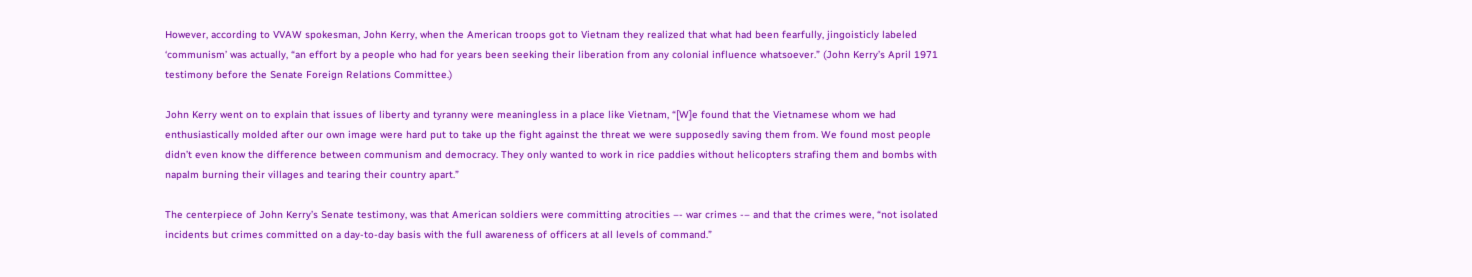However, according to VVAW spokesman, John Kerry, when the American troops got to Vietnam they realized that what had been fearfully, jingoisticly labeled ‘communism’ was actually, “an effort by a people who had for years been seeking their liberation from any colonial influence whatsoever.” (John Kerry’s April 1971 testimony before the Senate Foreign Relations Committee.)

John Kerry went on to explain that issues of liberty and tyranny were meaningless in a place like Vietnam, “[W]e found that the Vietnamese whom we had enthusiastically molded after our own image were hard put to take up the fight against the threat we were supposedly saving them from. We found most people didn’t even know the difference between communism and democracy. They only wanted to work in rice paddies without helicopters strafing them and bombs with napalm burning their villages and tearing their country apart.”

The centerpiece of John Kerry’s Senate testimony, was that American soldiers were committing atrocities –- war crimes -– and that the crimes were, “not isolated incidents but crimes committed on a day-to-day basis with the full awareness of officers at all levels of command.”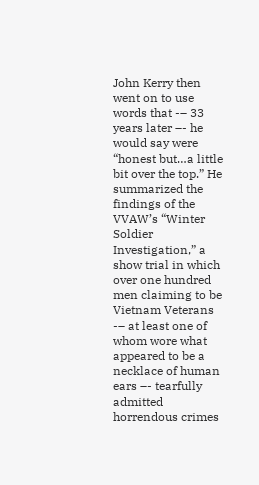John Kerry then went on to use words that -– 33 years later –- he would say were “honest but…a little bit over the top.” He summarized the findings of the VVAW’s “Winter Soldier Investigation,” a show trial in which over one hundred men claiming to be Vietnam Veterans -– at least one of whom wore what appeared to be a necklace of human ears –- tearfully admitted horrendous crimes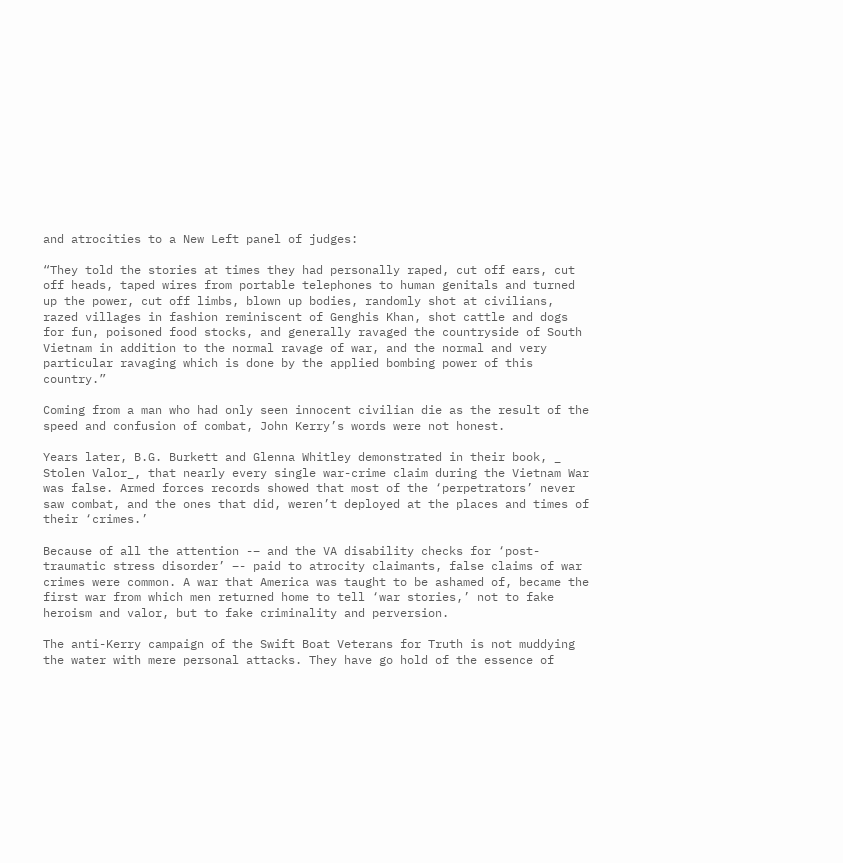and atrocities to a New Left panel of judges:

“They told the stories at times they had personally raped, cut off ears, cut off heads, taped wires from portable telephones to human genitals and turned up the power, cut off limbs, blown up bodies, randomly shot at civilians, razed villages in fashion reminiscent of Genghis Khan, shot cattle and dogs for fun, poisoned food stocks, and generally ravaged the countryside of South Vietnam in addition to the normal ravage of war, and the normal and very particular ravaging which is done by the applied bombing power of this country.”

Coming from a man who had only seen innocent civilian die as the result of the speed and confusion of combat, John Kerry’s words were not honest.

Years later, B.G. Burkett and Glenna Whitley demonstrated in their book, _ Stolen Valor_, that nearly every single war-crime claim during the Vietnam War was false. Armed forces records showed that most of the ‘perpetrators’ never saw combat, and the ones that did, weren’t deployed at the places and times of their ‘crimes.’

Because of all the attention -– and the VA disability checks for ‘post-traumatic stress disorder’ –- paid to atrocity claimants, false claims of war crimes were common. A war that America was taught to be ashamed of, became the first war from which men returned home to tell ‘war stories,’ not to fake heroism and valor, but to fake criminality and perversion.

The anti-Kerry campaign of the Swift Boat Veterans for Truth is not muddying the water with mere personal attacks. They have go hold of the essence of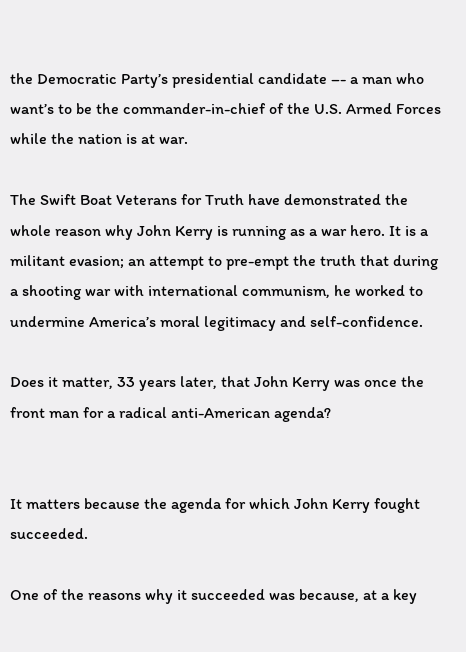the Democratic Party’s presidential candidate –- a man who want’s to be the commander-in-chief of the U.S. Armed Forces while the nation is at war.

The Swift Boat Veterans for Truth have demonstrated the whole reason why John Kerry is running as a war hero. It is a militant evasion; an attempt to pre-empt the truth that during a shooting war with international communism, he worked to undermine America’s moral legitimacy and self-confidence.

Does it matter, 33 years later, that John Kerry was once the front man for a radical anti-American agenda?


It matters because the agenda for which John Kerry fought succeeded.

One of the reasons why it succeeded was because, at a key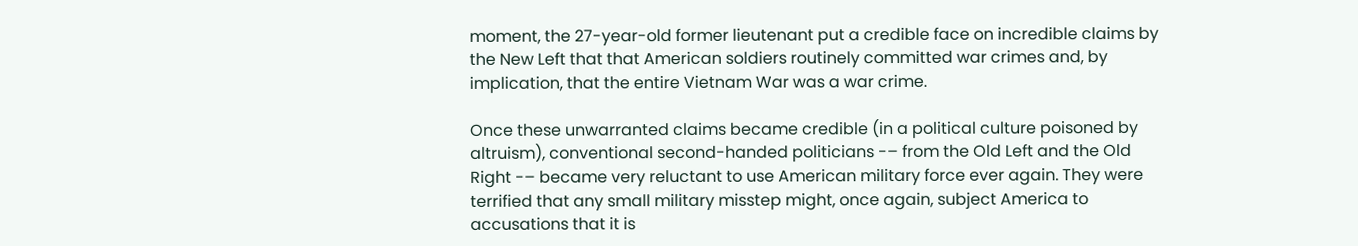moment, the 27-year-old former lieutenant put a credible face on incredible claims by the New Left that that American soldiers routinely committed war crimes and, by implication, that the entire Vietnam War was a war crime.

Once these unwarranted claims became credible (in a political culture poisoned by altruism), conventional second-handed politicians -– from the Old Left and the Old Right -– became very reluctant to use American military force ever again. They were terrified that any small military misstep might, once again, subject America to accusations that it is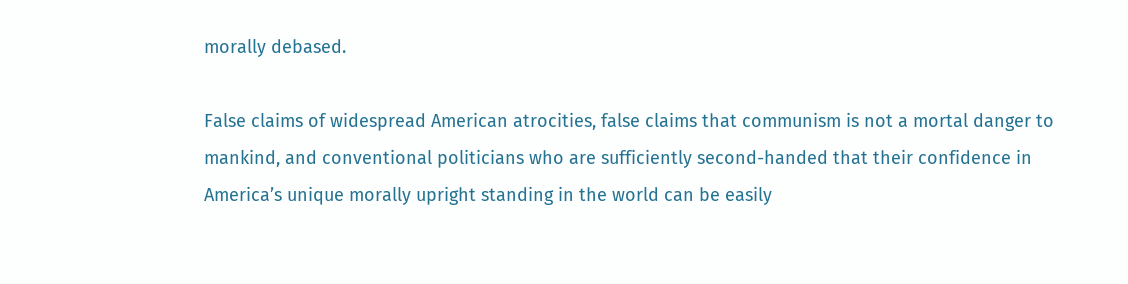morally debased.

False claims of widespread American atrocities, false claims that communism is not a mortal danger to mankind, and conventional politicians who are sufficiently second-handed that their confidence in America’s unique morally upright standing in the world can be easily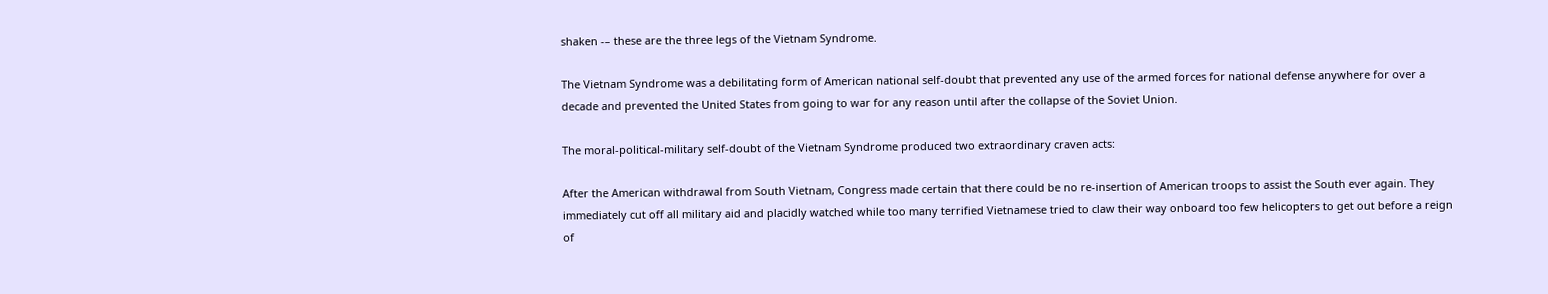shaken -– these are the three legs of the Vietnam Syndrome.

The Vietnam Syndrome was a debilitating form of American national self-doubt that prevented any use of the armed forces for national defense anywhere for over a decade and prevented the United States from going to war for any reason until after the collapse of the Soviet Union.

The moral-political-military self-doubt of the Vietnam Syndrome produced two extraordinary craven acts:

After the American withdrawal from South Vietnam, Congress made certain that there could be no re-insertion of American troops to assist the South ever again. They immediately cut off all military aid and placidly watched while too many terrified Vietnamese tried to claw their way onboard too few helicopters to get out before a reign of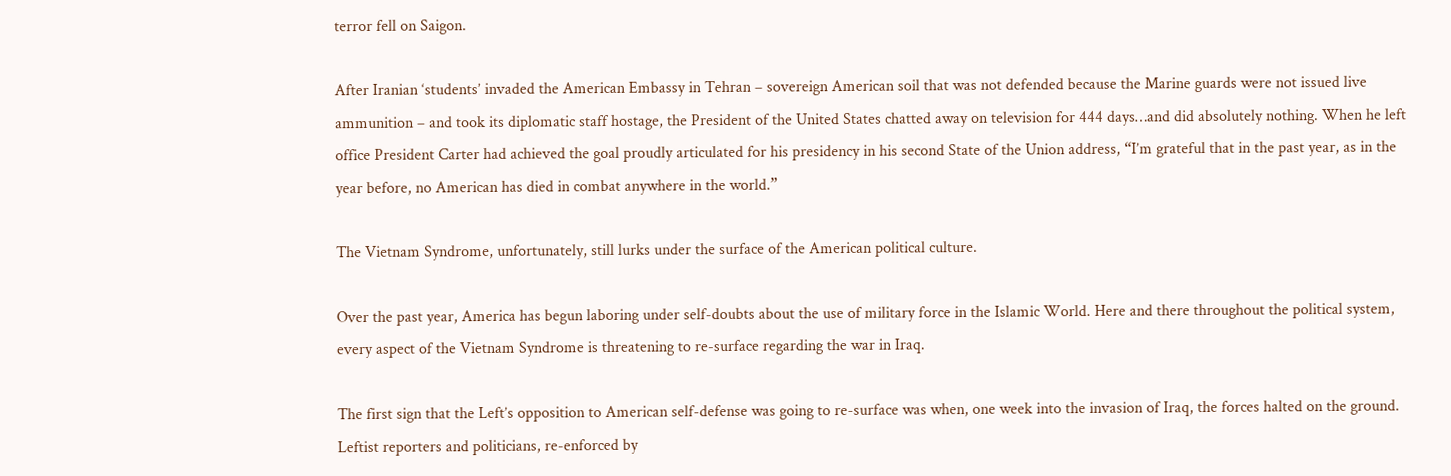terror fell on Saigon.

After Iranian ‘students’ invaded the American Embassy in Tehran – sovereign American soil that was not defended because the Marine guards were not issued live ammunition – and took its diplomatic staff hostage, the President of the United States chatted away on television for 444 days…and did absolutely nothing. When he left office President Carter had achieved the goal proudly articulated for his presidency in his second State of the Union address, “I’m grateful that in the past year, as in the year before, no American has died in combat anywhere in the world.”

The Vietnam Syndrome, unfortunately, still lurks under the surface of the American political culture.

Over the past year, America has begun laboring under self-doubts about the use of military force in the Islamic World. Here and there throughout the political system, every aspect of the Vietnam Syndrome is threatening to re-surface regarding the war in Iraq.

The first sign that the Left’s opposition to American self-defense was going to re-surface was when, one week into the invasion of Iraq, the forces halted on the ground. Leftist reporters and politicians, re-enforced by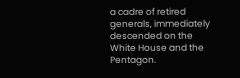a cadre of retired generals, immediately descended on the White House and the Pentagon.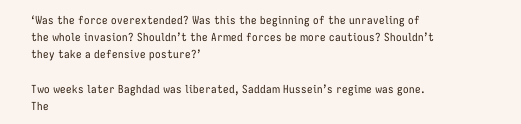‘Was the force overextended? Was this the beginning of the unraveling of the whole invasion? Shouldn’t the Armed forces be more cautious? Shouldn’t they take a defensive posture?’

Two weeks later Baghdad was liberated, Saddam Hussein’s regime was gone. The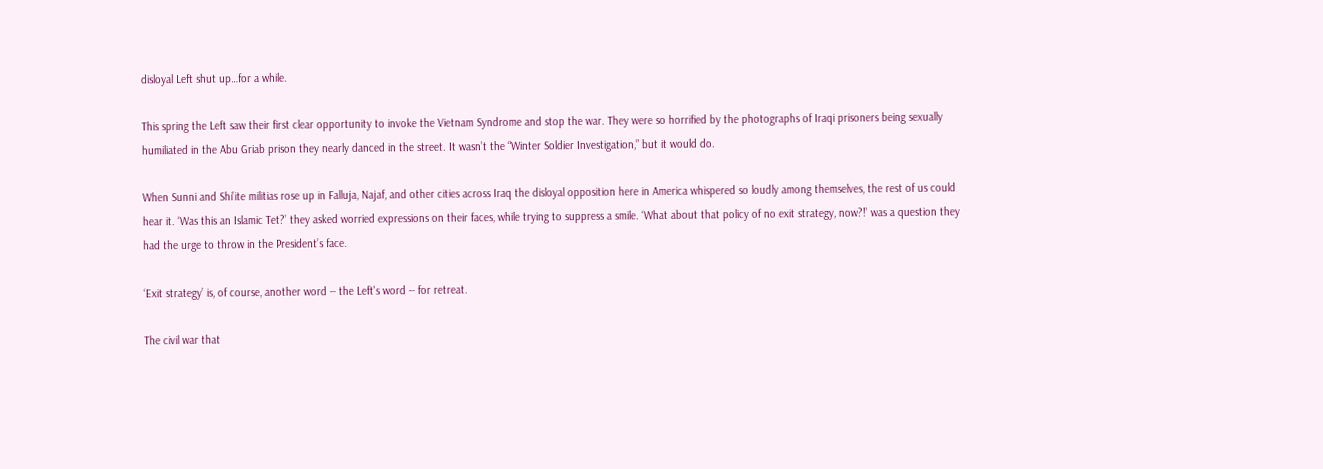disloyal Left shut up…for a while.

This spring the Left saw their first clear opportunity to invoke the Vietnam Syndrome and stop the war. They were so horrified by the photographs of Iraqi prisoners being sexually humiliated in the Abu Griab prison they nearly danced in the street. It wasn’t the “Winter Soldier Investigation,” but it would do.

When Sunni and Shi’ite militias rose up in Falluja, Najaf, and other cities across Iraq the disloyal opposition here in America whispered so loudly among themselves, the rest of us could hear it. ‘Was this an Islamic Tet?’ they asked worried expressions on their faces, while trying to suppress a smile. ‘What about that policy of no exit strategy, now?!’ was a question they had the urge to throw in the President’s face.

‘Exit strategy’ is, of course, another word -- the Left's word -- for retreat.

The civil war that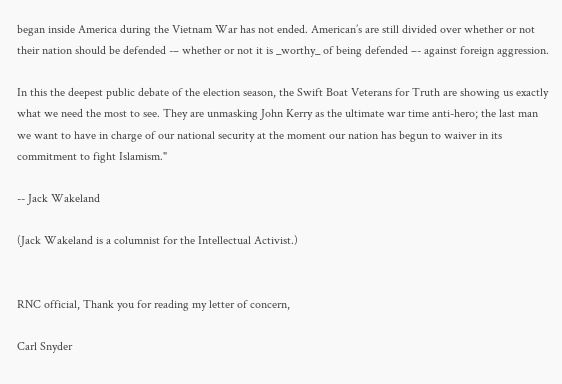began inside America during the Vietnam War has not ended. American’s are still divided over whether or not their nation should be defended -– whether or not it is _worthy_ of being defended –- against foreign aggression.

In this the deepest public debate of the election season, the Swift Boat Veterans for Truth are showing us exactly what we need the most to see. They are unmasking John Kerry as the ultimate war time anti-hero; the last man we want to have in charge of our national security at the moment our nation has begun to waiver in its commitment to fight Islamism."

-- Jack Wakeland

(Jack Wakeland is a columnist for the Intellectual Activist.)


RNC official, Thank you for reading my letter of concern,

Carl Snyder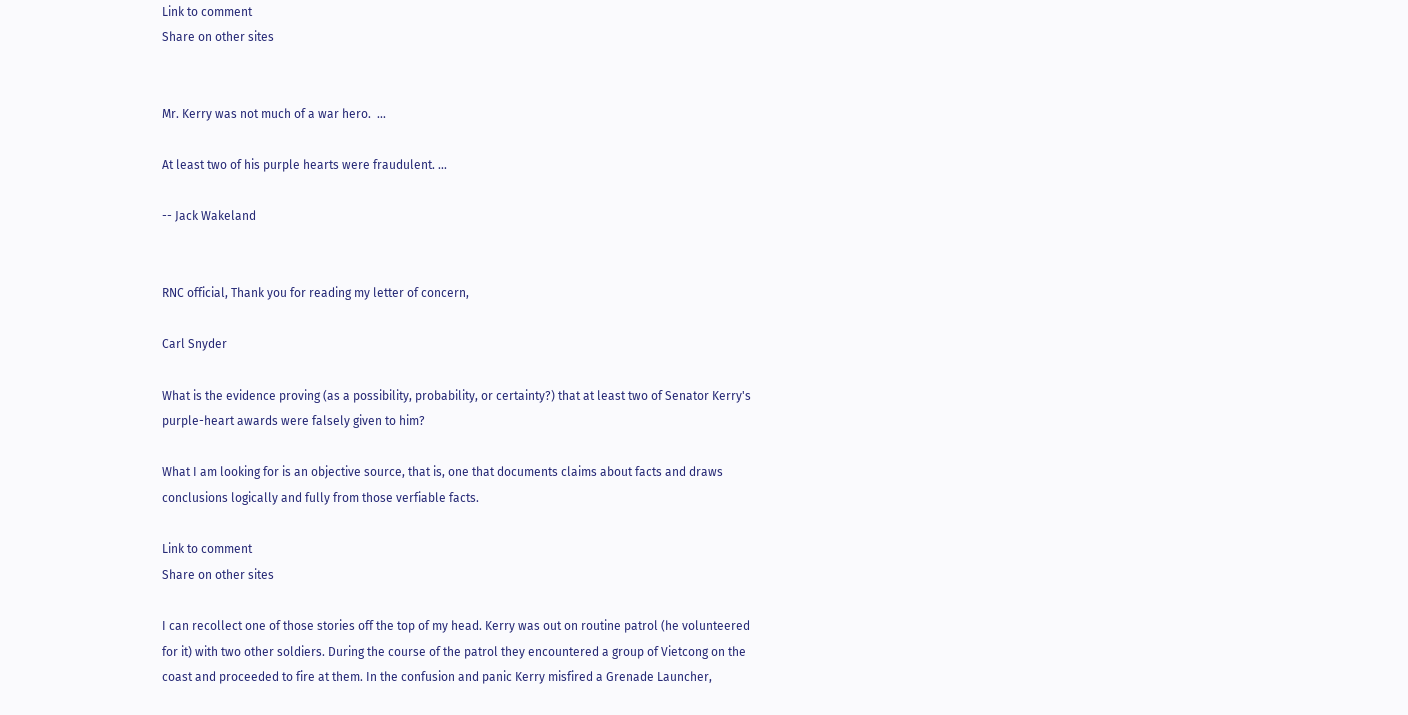Link to comment
Share on other sites


Mr. Kerry was not much of a war hero.  ...

At least two of his purple hearts were fraudulent. ...

-- Jack Wakeland


RNC official, Thank you for reading my letter of concern,

Carl Snyder

What is the evidence proving (as a possibility, probability, or certainty?) that at least two of Senator Kerry's purple-heart awards were falsely given to him?

What I am looking for is an objective source, that is, one that documents claims about facts and draws conclusions logically and fully from those verfiable facts.

Link to comment
Share on other sites

I can recollect one of those stories off the top of my head. Kerry was out on routine patrol (he volunteered for it) with two other soldiers. During the course of the patrol they encountered a group of Vietcong on the coast and proceeded to fire at them. In the confusion and panic Kerry misfired a Grenade Launcher,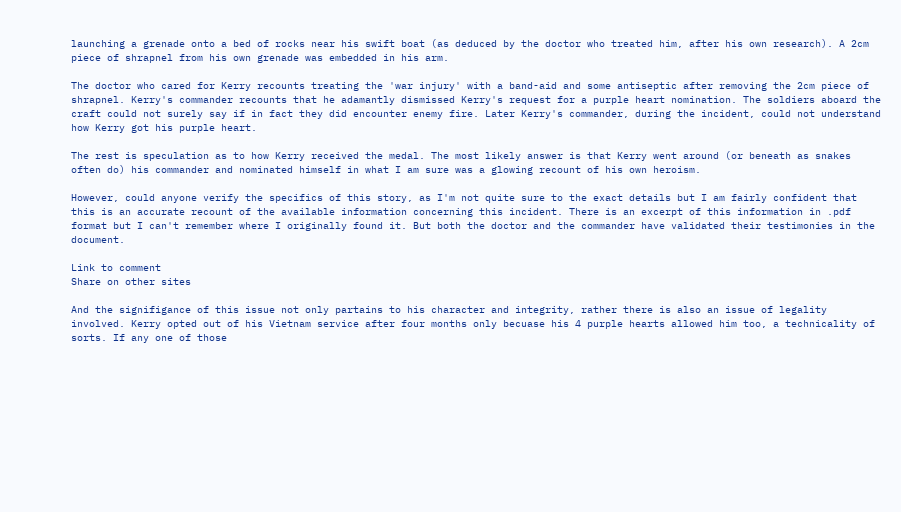launching a grenade onto a bed of rocks near his swift boat (as deduced by the doctor who treated him, after his own research). A 2cm piece of shrapnel from his own grenade was embedded in his arm.

The doctor who cared for Kerry recounts treating the 'war injury' with a band-aid and some antiseptic after removing the 2cm piece of shrapnel. Kerry's commander recounts that he adamantly dismissed Kerry's request for a purple heart nomination. The soldiers aboard the craft could not surely say if in fact they did encounter enemy fire. Later Kerry's commander, during the incident, could not understand how Kerry got his purple heart.

The rest is speculation as to how Kerry received the medal. The most likely answer is that Kerry went around (or beneath as snakes often do) his commander and nominated himself in what I am sure was a glowing recount of his own heroism.

However, could anyone verify the specifics of this story, as I'm not quite sure to the exact details but I am fairly confident that this is an accurate recount of the available information concerning this incident. There is an excerpt of this information in .pdf format but I can't remember where I originally found it. But both the doctor and the commander have validated their testimonies in the document.

Link to comment
Share on other sites

And the signifigance of this issue not only partains to his character and integrity, rather there is also an issue of legality involved. Kerry opted out of his Vietnam service after four months only becuase his 4 purple hearts allowed him too, a technicality of sorts. If any one of those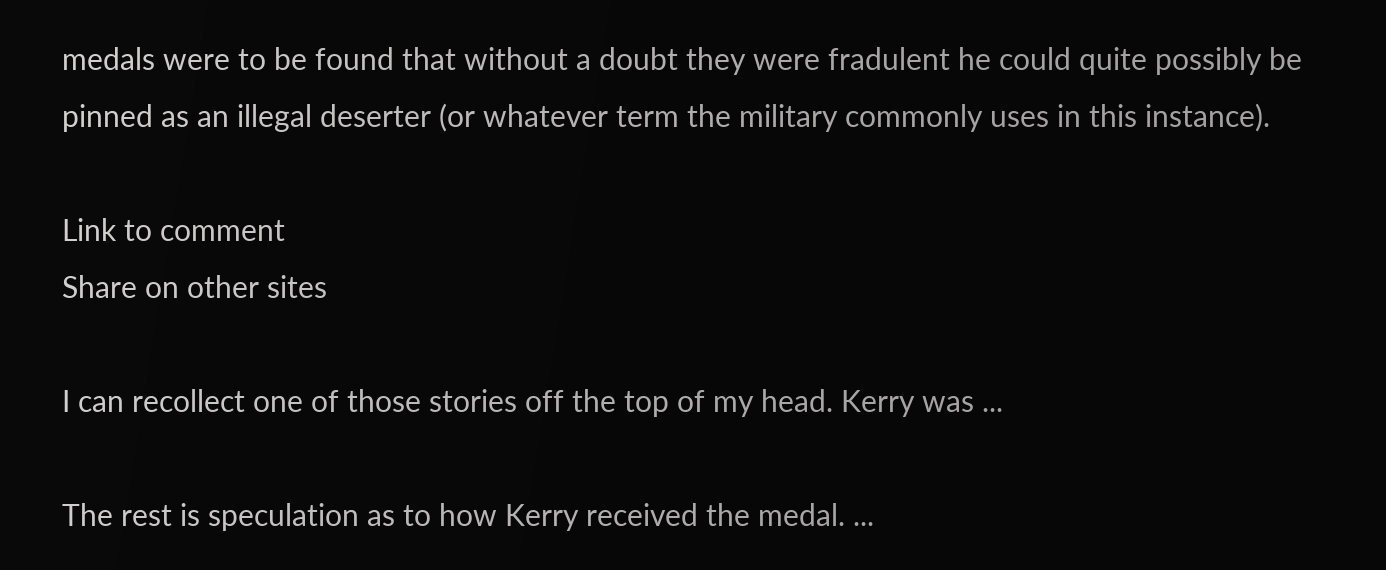medals were to be found that without a doubt they were fradulent he could quite possibly be pinned as an illegal deserter (or whatever term the military commonly uses in this instance).

Link to comment
Share on other sites

I can recollect one of those stories off the top of my head. Kerry was ...

The rest is speculation as to how Kerry received the medal. ...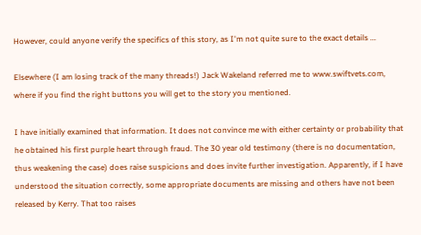However, could anyone verify the specifics of this story, as I'm not quite sure to the exact details ...

Elsewhere (I am losing track of the many threads!) Jack Wakeland referred me to www.swiftvets.com, where if you find the right buttons you will get to the story you mentioned.

I have initially examined that information. It does not convince me with either certainty or probability that he obtained his first purple heart through fraud. The 30 year old testimony (there is no documentation, thus weakening the case) does raise suspicions and does invite further investigation. Apparently, if I have understood the situation correctly, some appropriate documents are missing and others have not been released by Kerry. That too raises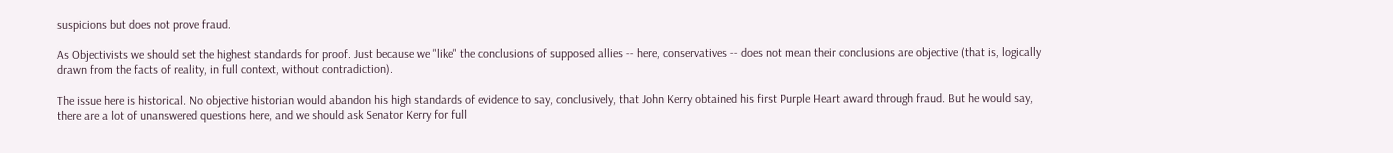suspicions but does not prove fraud.

As Objectivists we should set the highest standards for proof. Just because we "like" the conclusions of supposed allies -- here, conservatives -- does not mean their conclusions are objective (that is, logically drawn from the facts of reality, in full context, without contradiction).

The issue here is historical. No objective historian would abandon his high standards of evidence to say, conclusively, that John Kerry obtained his first Purple Heart award through fraud. But he would say, there are a lot of unanswered questions here, and we should ask Senator Kerry for full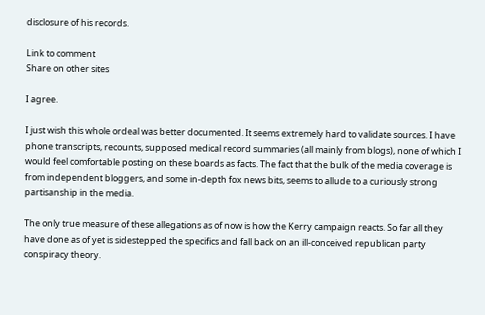disclosure of his records.

Link to comment
Share on other sites

I agree.

I just wish this whole ordeal was better documented. It seems extremely hard to validate sources. I have phone transcripts, recounts, supposed medical record summaries (all mainly from blogs), none of which I would feel comfortable posting on these boards as facts. The fact that the bulk of the media coverage is from independent bloggers, and some in-depth fox news bits, seems to allude to a curiously strong partisanship in the media.

The only true measure of these allegations as of now is how the Kerry campaign reacts. So far all they have done as of yet is sidestepped the specifics and fall back on an ill-conceived republican party conspiracy theory.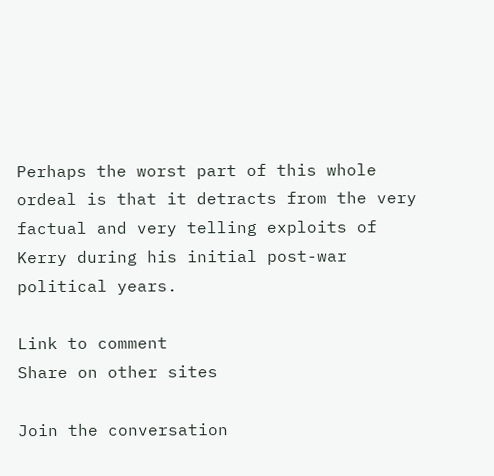Perhaps the worst part of this whole ordeal is that it detracts from the very factual and very telling exploits of Kerry during his initial post-war political years.

Link to comment
Share on other sites

Join the conversation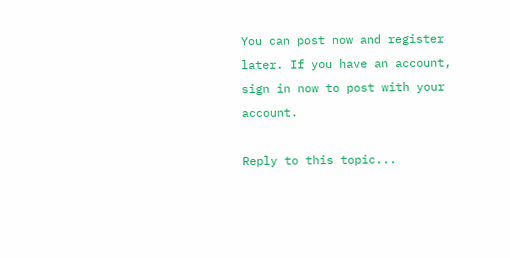You can post now and register later. If you have an account, sign in now to post with your account.

Reply to this topic...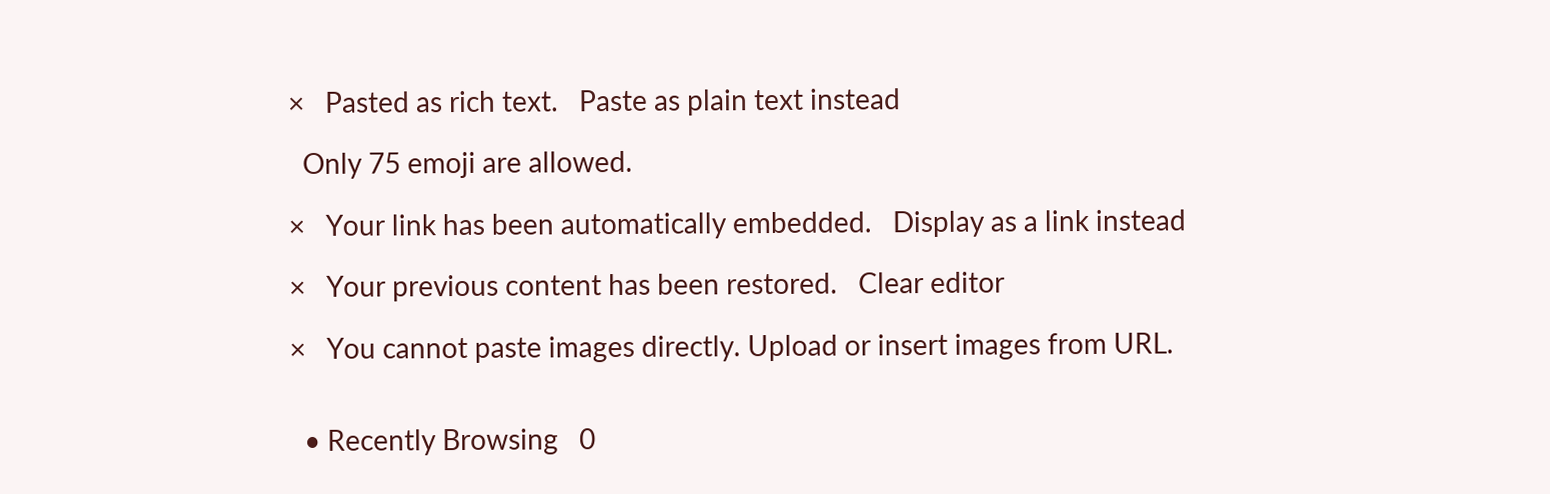×   Pasted as rich text.   Paste as plain text instead

  Only 75 emoji are allowed.

×   Your link has been automatically embedded.   Display as a link instead

×   Your previous content has been restored.   Clear editor

×   You cannot paste images directly. Upload or insert images from URL.


  • Recently Browsing   0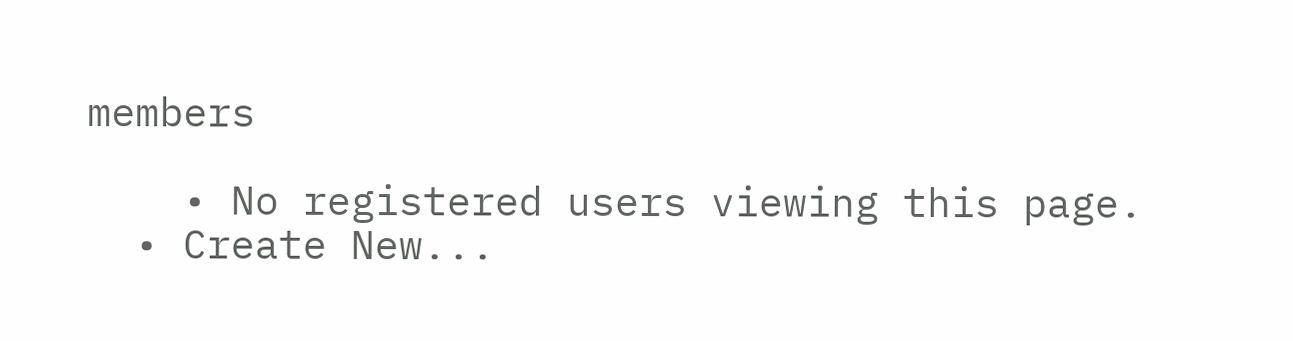members

    • No registered users viewing this page.
  • Create New...